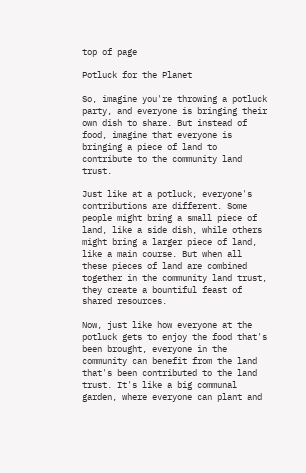top of page

Potluck for the Planet

So, imagine you're throwing a potluck party, and everyone is bringing their own dish to share. But instead of food, imagine that everyone is bringing a piece of land to contribute to the community land trust.

Just like at a potluck, everyone's contributions are different. Some people might bring a small piece of land, like a side dish, while others might bring a larger piece of land, like a main course. But when all these pieces of land are combined together in the community land trust, they create a bountiful feast of shared resources.

Now, just like how everyone at the potluck gets to enjoy the food that's been brought, everyone in the community can benefit from the land that's been contributed to the land trust. It's like a big communal garden, where everyone can plant and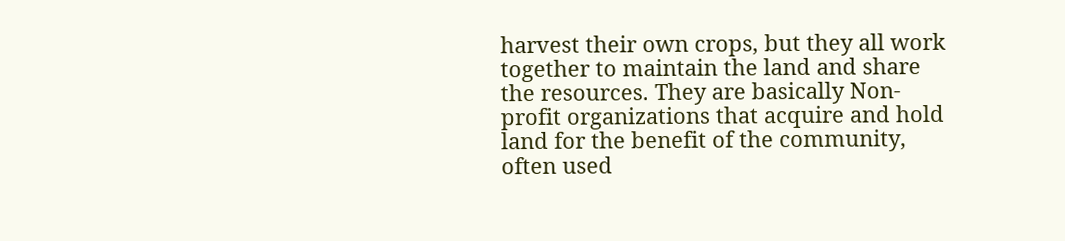harvest their own crops, but they all work together to maintain the land and share the resources. They are basically Non-profit organizations that acquire and hold land for the benefit of the community, often used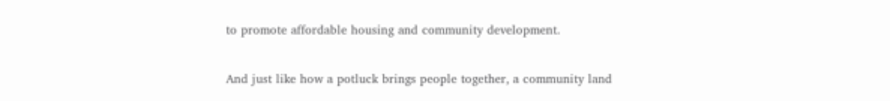to promote affordable housing and community development.

And just like how a potluck brings people together, a community land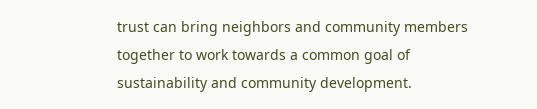trust can bring neighbors and community members together to work towards a common goal of sustainability and community development.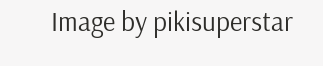Image by pikisuperstar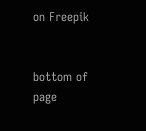on Freepik


bottom of page